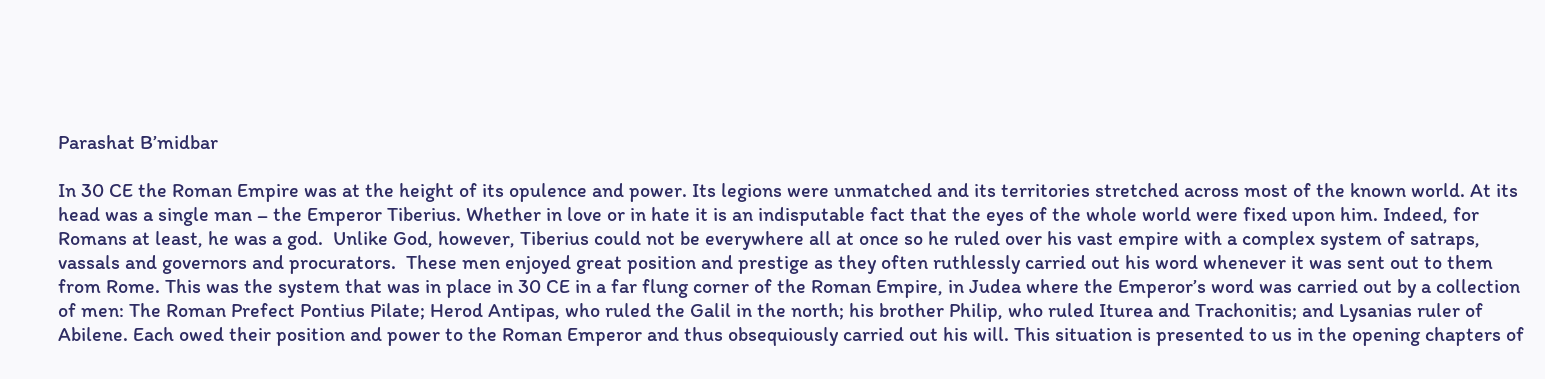Parashat B’midbar

In 30 CE the Roman Empire was at the height of its opulence and power. Its legions were unmatched and its territories stretched across most of the known world. At its head was a single man – the Emperor Tiberius. Whether in love or in hate it is an indisputable fact that the eyes of the whole world were fixed upon him. Indeed, for Romans at least, he was a god.  Unlike God, however, Tiberius could not be everywhere all at once so he ruled over his vast empire with a complex system of satraps, vassals and governors and procurators.  These men enjoyed great position and prestige as they often ruthlessly carried out his word whenever it was sent out to them from Rome. This was the system that was in place in 30 CE in a far flung corner of the Roman Empire, in Judea where the Emperor’s word was carried out by a collection of men: The Roman Prefect Pontius Pilate; Herod Antipas, who ruled the Galil in the north; his brother Philip, who ruled Iturea and Trachonitis; and Lysanias ruler of Abilene. Each owed their position and power to the Roman Emperor and thus obsequiously carried out his will. This situation is presented to us in the opening chapters of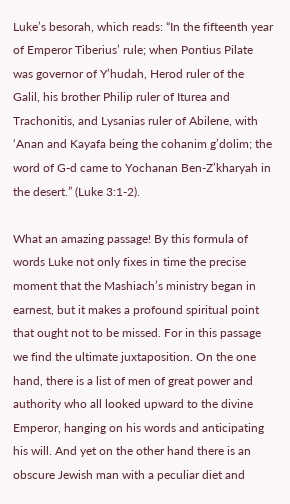Luke’s besorah, which reads: “In the fifteenth year of Emperor Tiberius’ rule; when Pontius Pilate was governor of Y’hudah, Herod ruler of the Galil, his brother Philip ruler of Iturea and Trachonitis, and Lysanias ruler of Abilene, with ‘Anan and Kayafa being the cohanim g’dolim; the word of G-d came to Yochanan Ben-Z’kharyah in the desert.” (Luke 3:1-2).

What an amazing passage! By this formula of words Luke not only fixes in time the precise moment that the Mashiach’s ministry began in earnest, but it makes a profound spiritual point that ought not to be missed. For in this passage we find the ultimate juxtaposition. On the one hand, there is a list of men of great power and authority who all looked upward to the divine Emperor, hanging on his words and anticipating his will. And yet on the other hand there is an obscure Jewish man with a peculiar diet and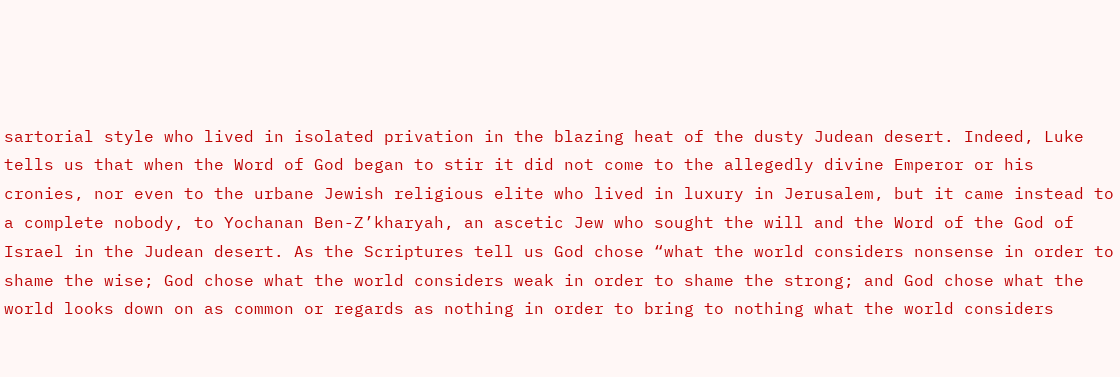sartorial style who lived in isolated privation in the blazing heat of the dusty Judean desert. Indeed, Luke tells us that when the Word of God began to stir it did not come to the allegedly divine Emperor or his cronies, nor even to the urbane Jewish religious elite who lived in luxury in Jerusalem, but it came instead to a complete nobody, to Yochanan Ben-Z’kharyah, an ascetic Jew who sought the will and the Word of the God of Israel in the Judean desert. As the Scriptures tell us God chose “what the world considers nonsense in order to shame the wise; God chose what the world considers weak in order to shame the strong; and God chose what the world looks down on as common or regards as nothing in order to bring to nothing what the world considers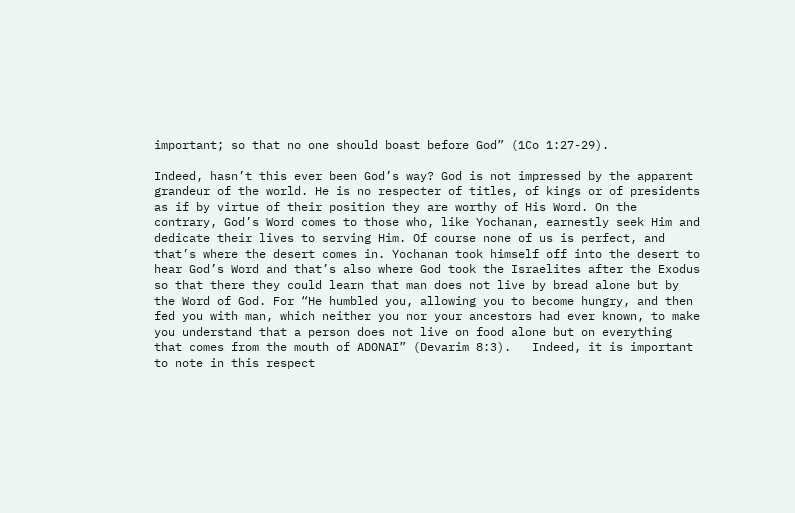important; so that no one should boast before God” (1Co 1:27-29).

Indeed, hasn’t this ever been God’s way? God is not impressed by the apparent grandeur of the world. He is no respecter of titles, of kings or of presidents as if by virtue of their position they are worthy of His Word. On the contrary, God’s Word comes to those who, like Yochanan, earnestly seek Him and dedicate their lives to serving Him. Of course none of us is perfect, and that’s where the desert comes in. Yochanan took himself off into the desert to hear God’s Word and that’s also where God took the Israelites after the Exodus so that there they could learn that man does not live by bread alone but by the Word of God. For “He humbled you, allowing you to become hungry, and then fed you with man, which neither you nor your ancestors had ever known, to make you understand that a person does not live on food alone but on everything that comes from the mouth of ADONAI” (Devarim 8:3).   Indeed, it is important to note in this respect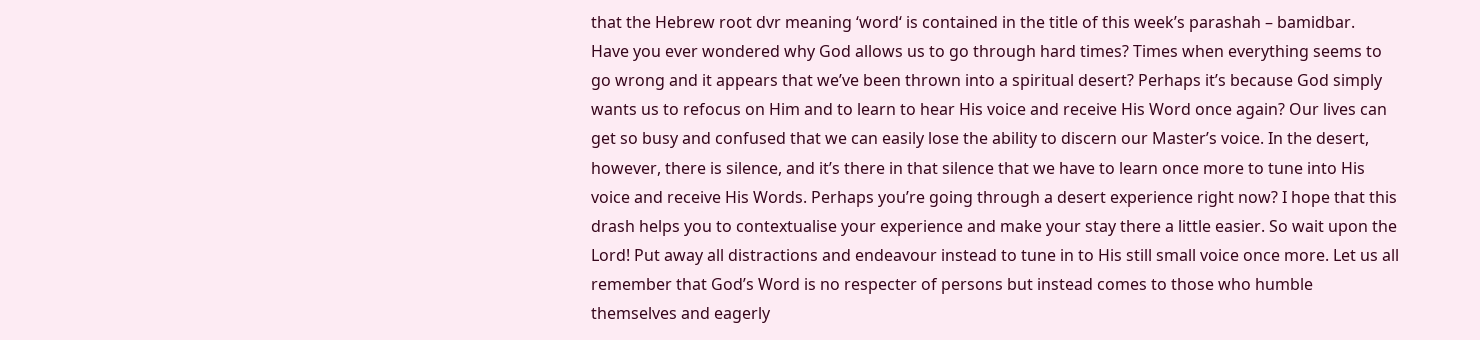that the Hebrew root dvr meaning ‘word‘ is contained in the title of this week’s parashah – bamidbar.  Have you ever wondered why God allows us to go through hard times? Times when everything seems to go wrong and it appears that we’ve been thrown into a spiritual desert? Perhaps it’s because God simply wants us to refocus on Him and to learn to hear His voice and receive His Word once again? Our lives can get so busy and confused that we can easily lose the ability to discern our Master’s voice. In the desert, however, there is silence, and it’s there in that silence that we have to learn once more to tune into His voice and receive His Words. Perhaps you’re going through a desert experience right now? I hope that this drash helps you to contextualise your experience and make your stay there a little easier. So wait upon the Lord! Put away all distractions and endeavour instead to tune in to His still small voice once more. Let us all remember that God’s Word is no respecter of persons but instead comes to those who humble themselves and eagerly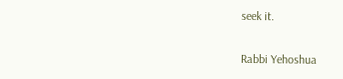seek it.

Rabbi Yehoshua